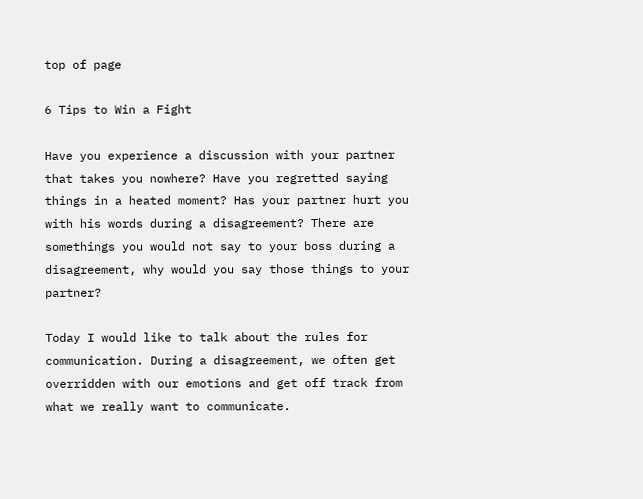top of page

6 Tips to Win a Fight

Have you experience a discussion with your partner that takes you nowhere? Have you regretted saying things in a heated moment? Has your partner hurt you with his words during a disagreement? There are somethings you would not say to your boss during a disagreement, why would you say those things to your partner?

Today I would like to talk about the rules for communication. During a disagreement, we often get overridden with our emotions and get off track from what we really want to communicate.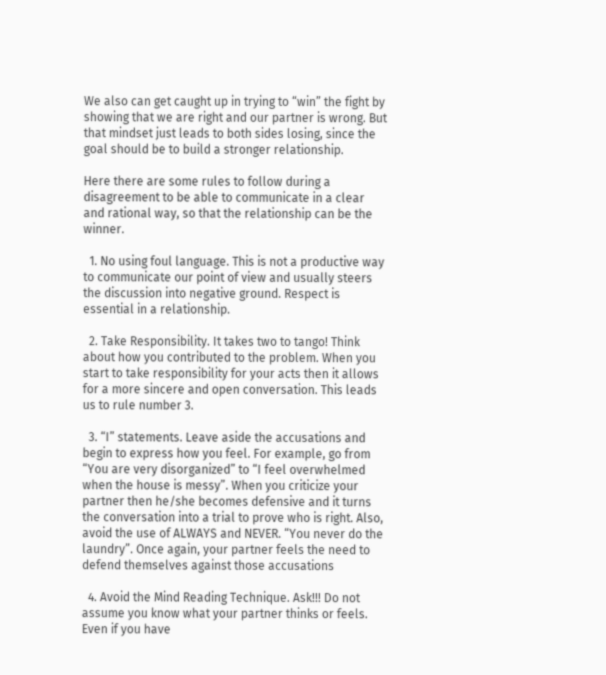We also can get caught up in trying to “win” the fight by showing that we are right and our partner is wrong. But that mindset just leads to both sides losing, since the goal should be to build a stronger relationship.

Here there are some rules to follow during a disagreement to be able to communicate in a clear and rational way, so that the relationship can be the winner.

  1. No using foul language. This is not a productive way to communicate our point of view and usually steers the discussion into negative ground. Respect is essential in a relationship.

  2. Take Responsibility. It takes two to tango! Think about how you contributed to the problem. When you start to take responsibility for your acts then it allows for a more sincere and open conversation. This leads us to rule number 3.

  3. “I” statements. Leave aside the accusations and begin to express how you feel. For example, go from “You are very disorganized” to “I feel overwhelmed when the house is messy”. When you criticize your partner then he/she becomes defensive and it turns the conversation into a trial to prove who is right. Also, avoid the use of ALWAYS and NEVER. “You never do the laundry”. Once again, your partner feels the need to defend themselves against those accusations

  4. Avoid the Mind Reading Technique. Ask!!! Do not assume you know what your partner thinks or feels. Even if you have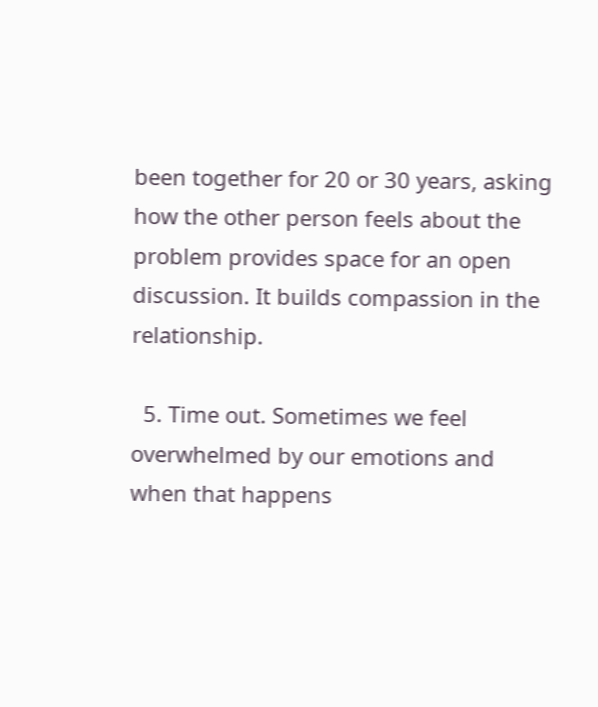been together for 20 or 30 years, asking how the other person feels about the problem provides space for an open discussion. It builds compassion in the relationship.

  5. Time out. Sometimes we feel overwhelmed by our emotions and when that happens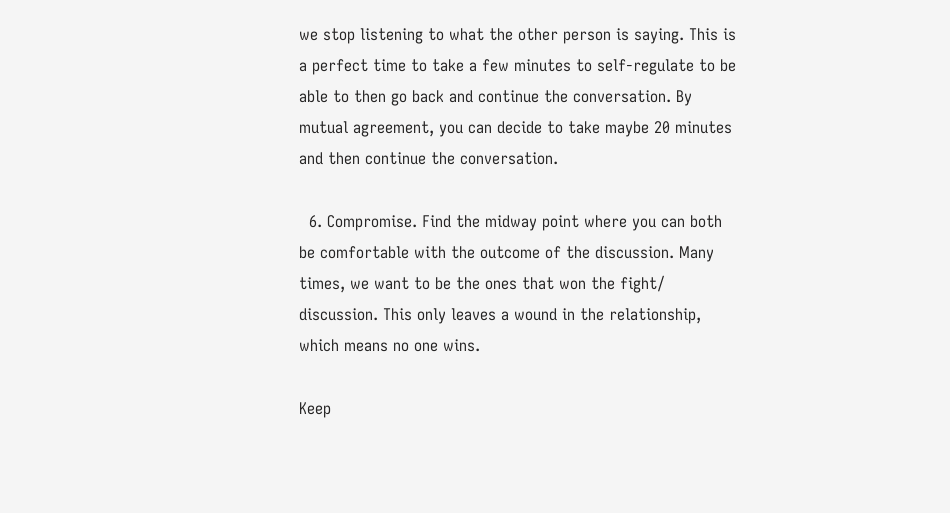we stop listening to what the other person is saying. This is a perfect time to take a few minutes to self-regulate to be able to then go back and continue the conversation. By mutual agreement, you can decide to take maybe 20 minutes and then continue the conversation.

  6. Compromise. Find the midway point where you can both be comfortable with the outcome of the discussion. Many times, we want to be the ones that won the fight/ discussion. This only leaves a wound in the relationship, which means no one wins.

Keep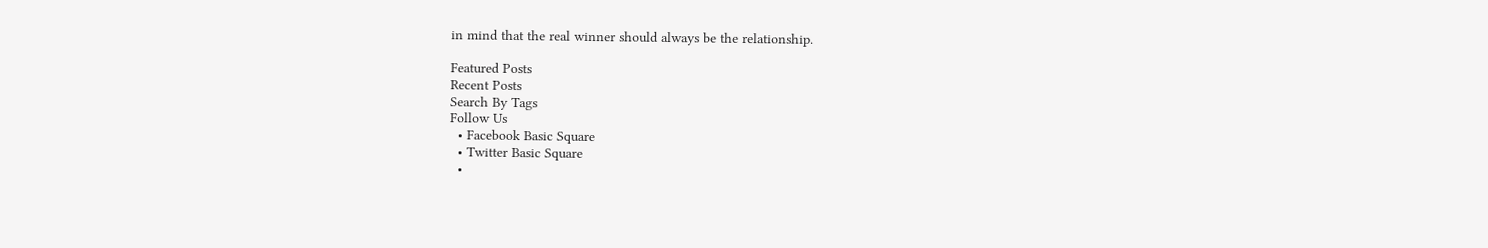in mind that the real winner should always be the relationship.

Featured Posts
Recent Posts
Search By Tags
Follow Us
  • Facebook Basic Square
  • Twitter Basic Square
  •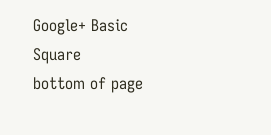Google+ Basic Square
bottom of page